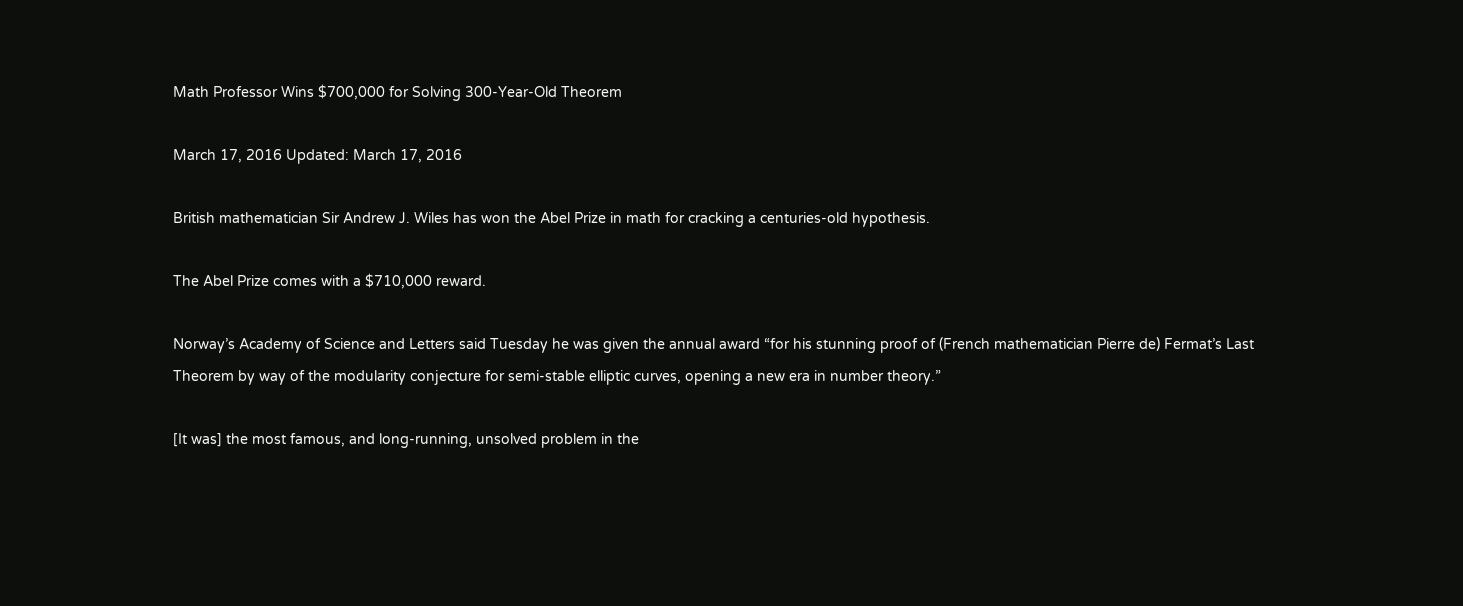Math Professor Wins $700,000 for Solving 300-Year-Old Theorem

March 17, 2016 Updated: March 17, 2016

British mathematician Sir Andrew J. Wiles has won the Abel Prize in math for cracking a centuries-old hypothesis.

The Abel Prize comes with a $710,000 reward.

Norway’s Academy of Science and Letters said Tuesday he was given the annual award “for his stunning proof of (French mathematician Pierre de) Fermat’s Last Theorem by way of the modularity conjecture for semi-stable elliptic curves, opening a new era in number theory.”

[It was] the most famous, and long-running, unsolved problem in the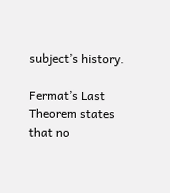subject’s history.

Fermat’s Last Theorem states that no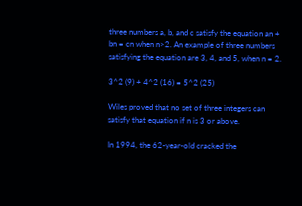three numbers a, b, and c satisfy the equation an + bn = cn when n>2. An example of three numbers satisfying the equation are 3, 4, and 5, when n = 2.

3^2 (9) + 4^2 (16) = 5^2 (25)

Wiles proved that no set of three integers can satisfy that equation if n is 3 or above.

In 1994, the 62-year-old cracked the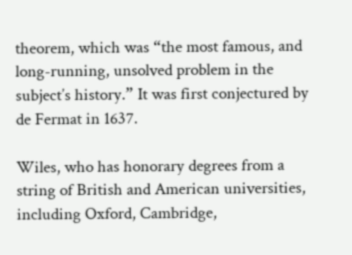theorem, which was “the most famous, and long-running, unsolved problem in the subject’s history.” It was first conjectured by de Fermat in 1637.

Wiles, who has honorary degrees from a string of British and American universities, including Oxford, Cambridge,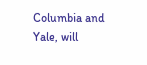Columbia and Yale, will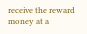receive the reward money at a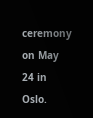ceremony on May 24 in Oslo.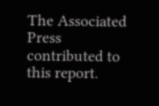The Associated Press contributed to this report.